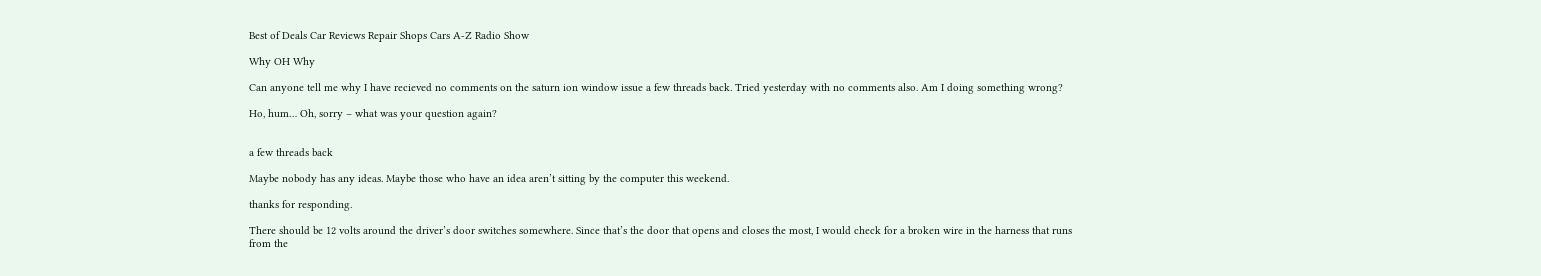Best of Deals Car Reviews Repair Shops Cars A-Z Radio Show

Why OH Why

Can anyone tell me why I have recieved no comments on the saturn ion window issue a few threads back. Tried yesterday with no comments also. Am I doing something wrong?

Ho, hum… Oh, sorry – what was your question again?


a few threads back

Maybe nobody has any ideas. Maybe those who have an idea aren’t sitting by the computer this weekend.

thanks for responding.

There should be 12 volts around the driver’s door switches somewhere. Since that’s the door that opens and closes the most, I would check for a broken wire in the harness that runs from the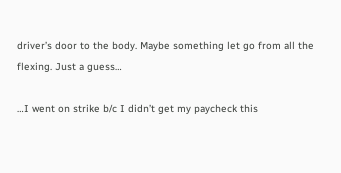driver’s door to the body. Maybe something let go from all the flexing. Just a guess…

…I went on strike b/c I didn’t get my paycheck this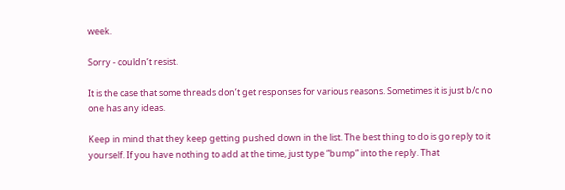week.

Sorry - couldn’t resist.

It is the case that some threads don’t get responses for various reasons. Sometimes it is just b/c no one has any ideas.

Keep in mind that they keep getting pushed down in the list. The best thing to do is go reply to it yourself. If you have nothing to add at the time, just type “bump” into the reply. That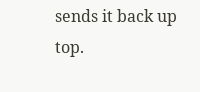sends it back up top.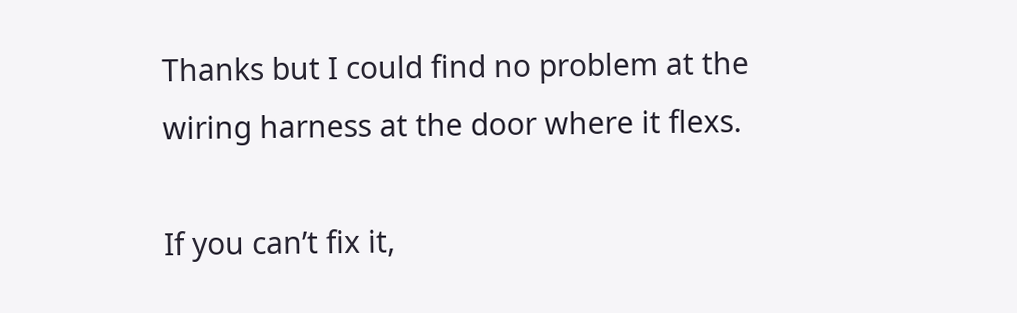Thanks but I could find no problem at the wiring harness at the door where it flexs.

If you can’t fix it,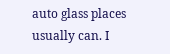auto glass places usually can. I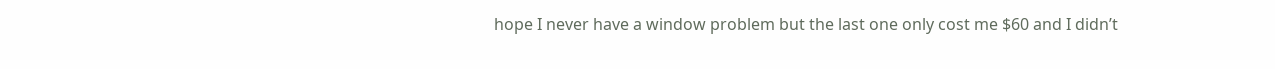hope I never have a window problem but the last one only cost me $60 and I didn’t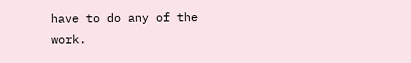have to do any of the work.